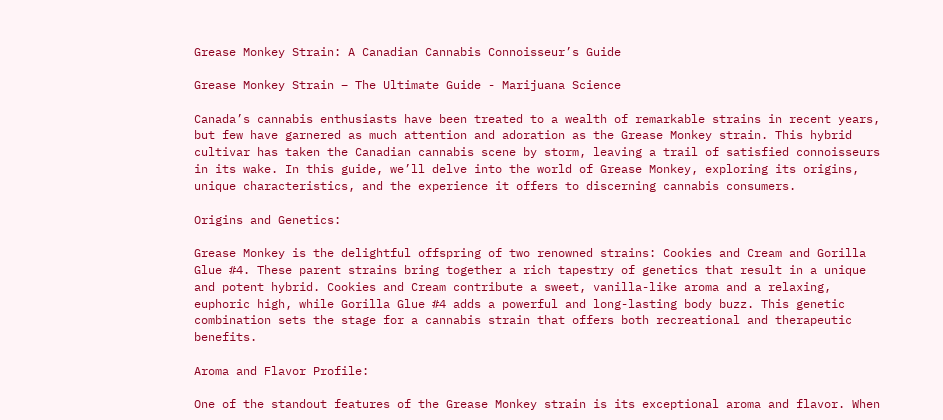Grease Monkey Strain: A Canadian Cannabis Connoisseur’s Guide

Grease Monkey Strain – The Ultimate Guide - Marijuana Science

Canada’s cannabis enthusiasts have been treated to a wealth of remarkable strains in recent years, but few have garnered as much attention and adoration as the Grease Monkey strain. This hybrid cultivar has taken the Canadian cannabis scene by storm, leaving a trail of satisfied connoisseurs in its wake. In this guide, we’ll delve into the world of Grease Monkey, exploring its origins, unique characteristics, and the experience it offers to discerning cannabis consumers.

Origins and Genetics:

Grease Monkey is the delightful offspring of two renowned strains: Cookies and Cream and Gorilla Glue #4. These parent strains bring together a rich tapestry of genetics that result in a unique and potent hybrid. Cookies and Cream contribute a sweet, vanilla-like aroma and a relaxing, euphoric high, while Gorilla Glue #4 adds a powerful and long-lasting body buzz. This genetic combination sets the stage for a cannabis strain that offers both recreational and therapeutic benefits.

Aroma and Flavor Profile:

One of the standout features of the Grease Monkey strain is its exceptional aroma and flavor. When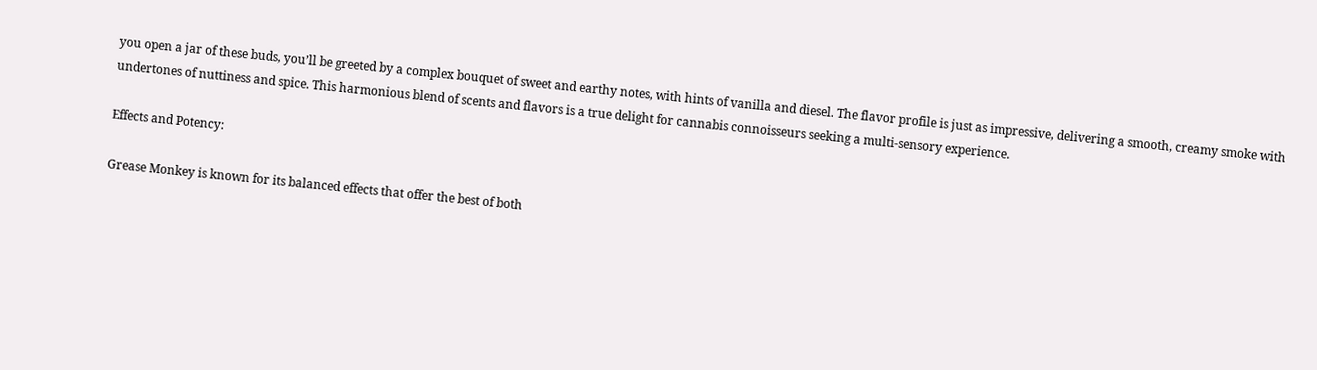you open a jar of these buds, you’ll be greeted by a complex bouquet of sweet and earthy notes, with hints of vanilla and diesel. The flavor profile is just as impressive, delivering a smooth, creamy smoke with undertones of nuttiness and spice. This harmonious blend of scents and flavors is a true delight for cannabis connoisseurs seeking a multi-sensory experience.

Effects and Potency:

Grease Monkey is known for its balanced effects that offer the best of both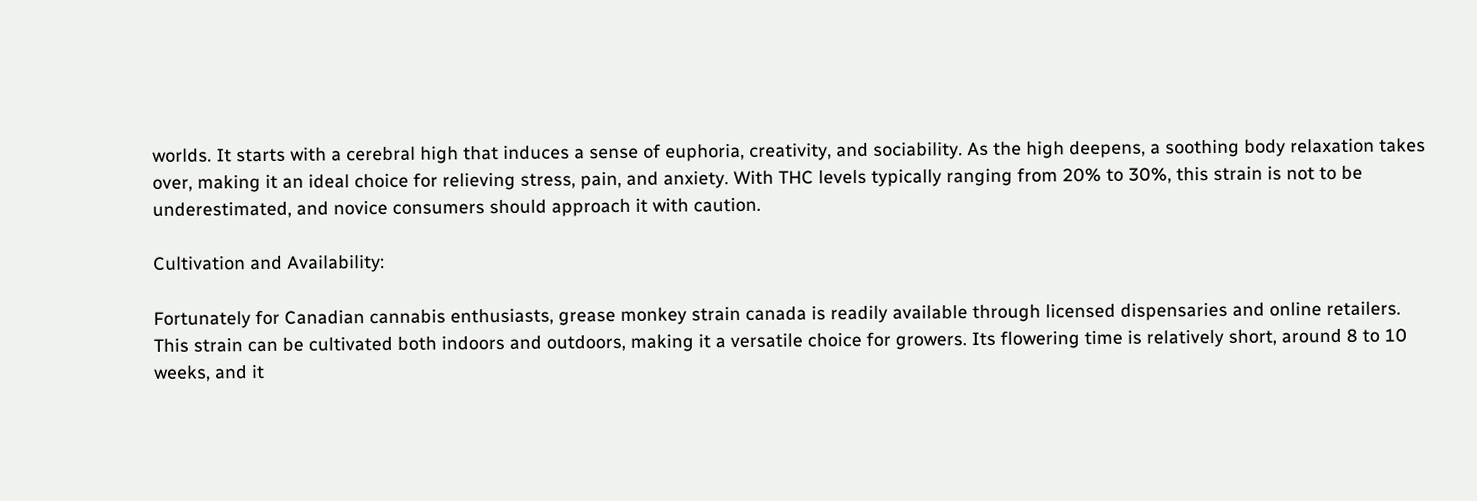worlds. It starts with a cerebral high that induces a sense of euphoria, creativity, and sociability. As the high deepens, a soothing body relaxation takes over, making it an ideal choice for relieving stress, pain, and anxiety. With THC levels typically ranging from 20% to 30%, this strain is not to be underestimated, and novice consumers should approach it with caution.

Cultivation and Availability:

Fortunately for Canadian cannabis enthusiasts, grease monkey strain canada is readily available through licensed dispensaries and online retailers. This strain can be cultivated both indoors and outdoors, making it a versatile choice for growers. Its flowering time is relatively short, around 8 to 10 weeks, and it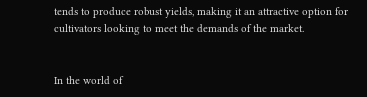tends to produce robust yields, making it an attractive option for cultivators looking to meet the demands of the market.


In the world of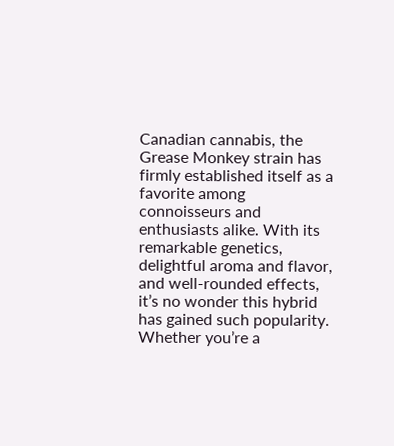Canadian cannabis, the Grease Monkey strain has firmly established itself as a favorite among connoisseurs and enthusiasts alike. With its remarkable genetics, delightful aroma and flavor, and well-rounded effects, it’s no wonder this hybrid has gained such popularity. Whether you’re a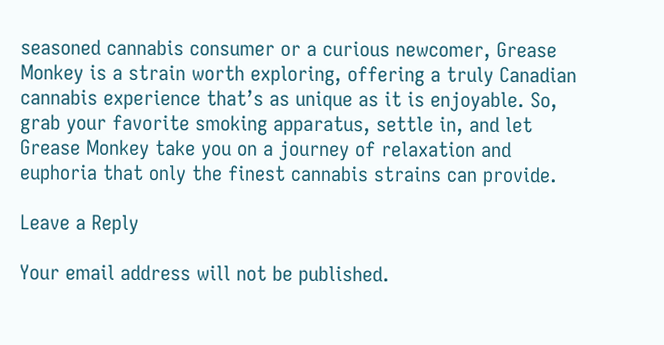seasoned cannabis consumer or a curious newcomer, Grease Monkey is a strain worth exploring, offering a truly Canadian cannabis experience that’s as unique as it is enjoyable. So, grab your favorite smoking apparatus, settle in, and let Grease Monkey take you on a journey of relaxation and euphoria that only the finest cannabis strains can provide.

Leave a Reply

Your email address will not be published.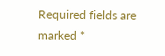Required fields are marked *